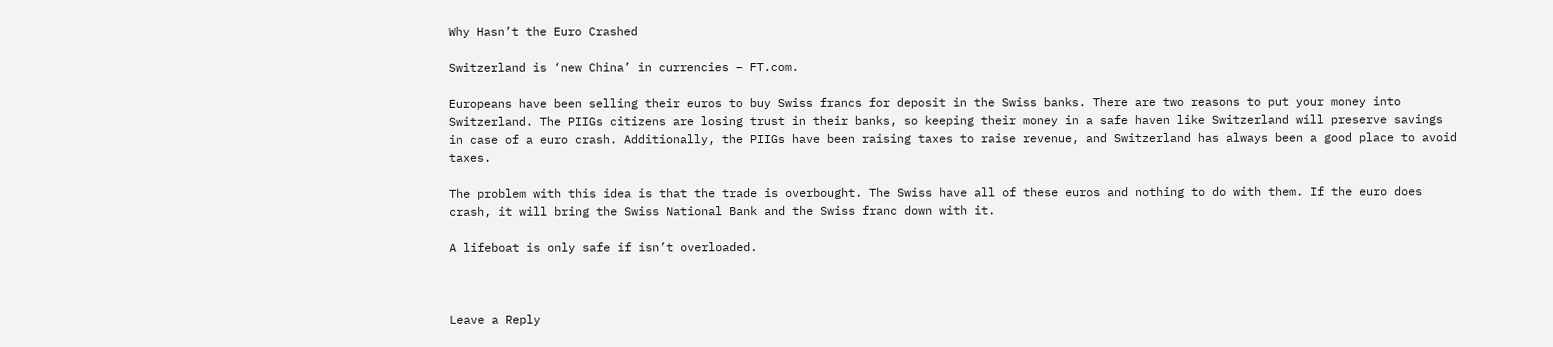Why Hasn’t the Euro Crashed

Switzerland is ‘new China’ in currencies – FT.com.

Europeans have been selling their euros to buy Swiss francs for deposit in the Swiss banks. There are two reasons to put your money into Switzerland. The PIIGs citizens are losing trust in their banks, so keeping their money in a safe haven like Switzerland will preserve savings in case of a euro crash. Additionally, the PIIGs have been raising taxes to raise revenue, and Switzerland has always been a good place to avoid taxes.

The problem with this idea is that the trade is overbought. The Swiss have all of these euros and nothing to do with them. If the euro does crash, it will bring the Swiss National Bank and the Swiss franc down with it.

A lifeboat is only safe if isn’t overloaded.



Leave a Reply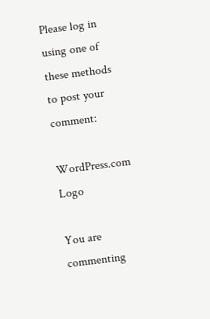Please log in using one of these methods to post your comment:

WordPress.com Logo

You are commenting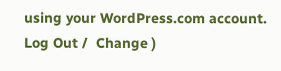using your WordPress.com account. Log Out /  Change )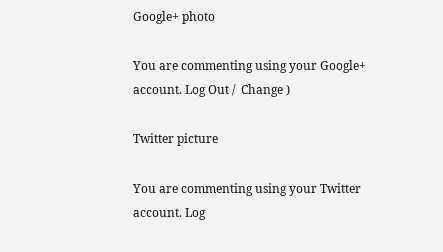Google+ photo

You are commenting using your Google+ account. Log Out /  Change )

Twitter picture

You are commenting using your Twitter account. Log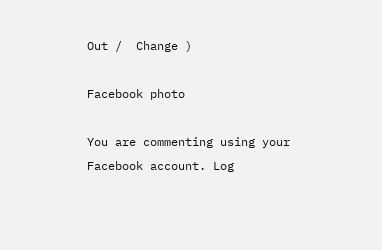Out /  Change )

Facebook photo

You are commenting using your Facebook account. Log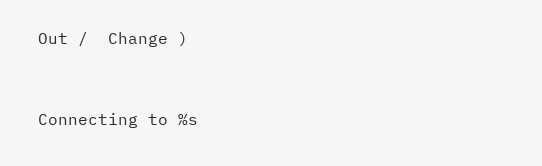Out /  Change )


Connecting to %s